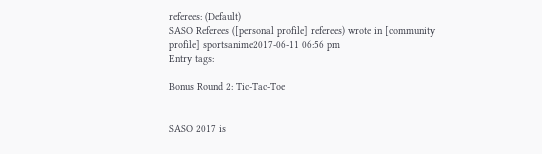referees: (Default)
SASO Referees ([personal profile] referees) wrote in [community profile] sportsanime2017-06-11 06:56 pm
Entry tags:

Bonus Round 2: Tic-Tac-Toe


SASO 2017 is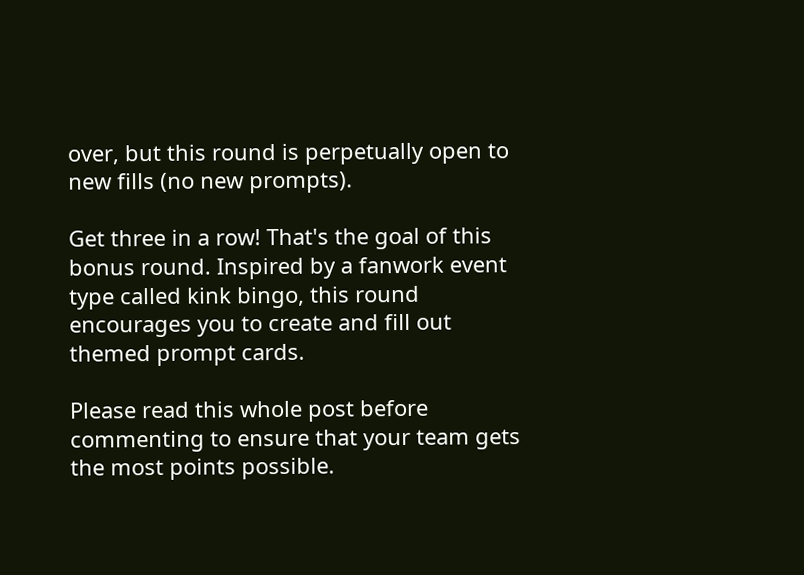over, but this round is perpetually open to new fills (no new prompts).

Get three in a row! That's the goal of this bonus round. Inspired by a fanwork event type called kink bingo, this round encourages you to create and fill out themed prompt cards.

Please read this whole post before commenting to ensure that your team gets the most points possible.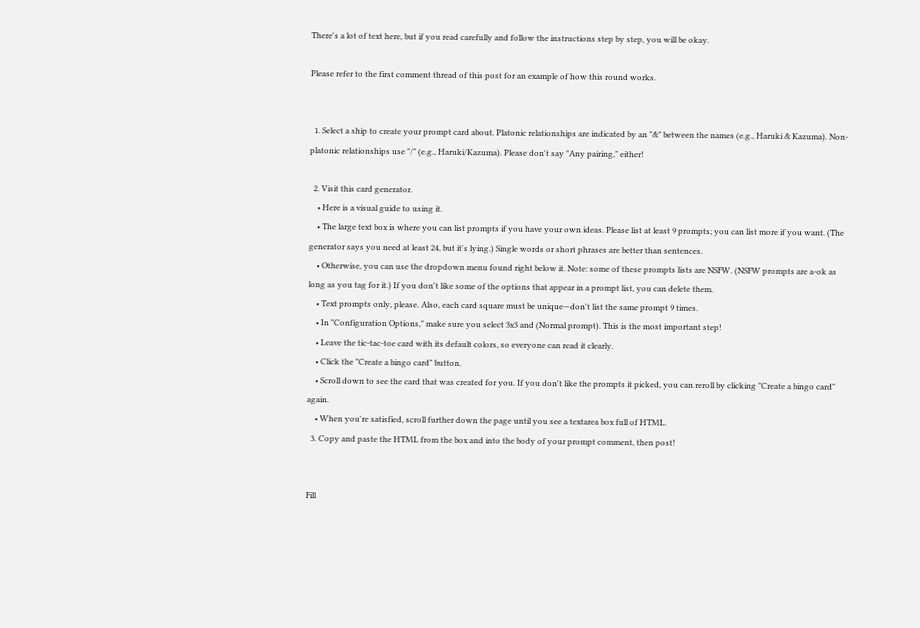There's a lot of text here, but if you read carefully and follow the instructions step by step, you will be okay.

Please refer to the first comment thread of this post for an example of how this round works.


  1. Select a ship to create your prompt card about. Platonic relationships are indicated by an "&" between the names (e.g., Haruki & Kazuma). Non-platonic relationships use "/" (e.g., Haruki/Kazuma). Please don't say "Any pairing," either!

  2. Visit this card generator.
    • Here is a visual guide to using it.
    • The large text box is where you can list prompts if you have your own ideas. Please list at least 9 prompts; you can list more if you want. (The generator says you need at least 24, but it's lying.) Single words or short phrases are better than sentences.
    • Otherwise, you can use the dropdown menu found right below it. Note: some of these prompts lists are NSFW. (NSFW prompts are a-ok as long as you tag for it.) If you don't like some of the options that appear in a prompt list, you can delete them.
    • Text prompts only, please. Also, each card square must be unique—don't list the same prompt 9 times.
    • In "Configuration Options," make sure you select 3x3 and (Normal prompt). This is the most important step!
    • Leave the tic-tac-toe card with its default colors, so everyone can read it clearly.
    • Click the "Create a bingo card" button.
    • Scroll down to see the card that was created for you. If you don't like the prompts it picked, you can reroll by clicking "Create a bingo card" again.
    • When you're satisfied, scroll further down the page until you see a textarea box full of HTML.
  3. Copy and paste the HTML from the box and into the body of your prompt comment, then post!


Fill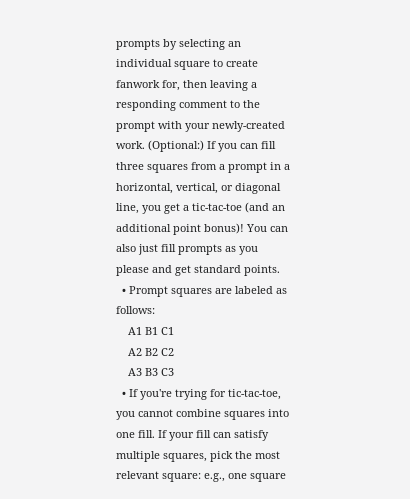prompts by selecting an individual square to create fanwork for, then leaving a responding comment to the prompt with your newly-created work. (Optional:) If you can fill three squares from a prompt in a horizontal, vertical, or diagonal line, you get a tic-tac-toe (and an additional point bonus)! You can also just fill prompts as you please and get standard points.
  • Prompt squares are labeled as follows:
    A1 B1 C1
    A2 B2 C2
    A3 B3 C3
  • If you're trying for tic-tac-toe, you cannot combine squares into one fill. If your fill can satisfy multiple squares, pick the most relevant square: e.g., one square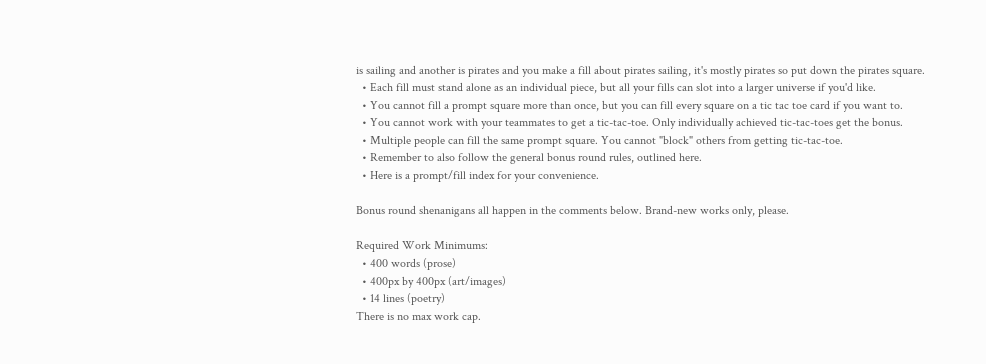is sailing and another is pirates and you make a fill about pirates sailing, it's mostly pirates so put down the pirates square.
  • Each fill must stand alone as an individual piece, but all your fills can slot into a larger universe if you'd like.
  • You cannot fill a prompt square more than once, but you can fill every square on a tic tac toe card if you want to.
  • You cannot work with your teammates to get a tic-tac-toe. Only individually achieved tic-tac-toes get the bonus.
  • Multiple people can fill the same prompt square. You cannot "block" others from getting tic-tac-toe.
  • Remember to also follow the general bonus round rules, outlined here.
  • Here is a prompt/fill index for your convenience.

Bonus round shenanigans all happen in the comments below. Brand-new works only, please.

Required Work Minimums:
  • 400 words (prose)
  • 400px by 400px (art/images)
  • 14 lines (poetry)
There is no max work cap.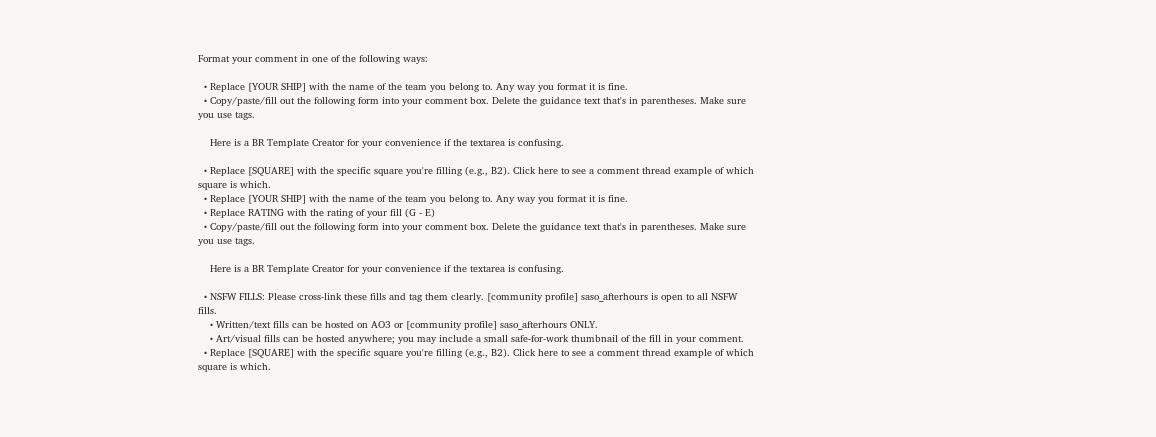Format your comment in one of the following ways:

  • Replace [YOUR SHIP] with the name of the team you belong to. Any way you format it is fine.
  • Copy/paste/fill out the following form into your comment box. Delete the guidance text that's in parentheses. Make sure you use tags.

    Here is a BR Template Creator for your convenience if the textarea is confusing.

  • Replace [SQUARE] with the specific square you're filling (e.g., B2). Click here to see a comment thread example of which square is which.
  • Replace [YOUR SHIP] with the name of the team you belong to. Any way you format it is fine.
  • Replace RATING with the rating of your fill (G - E)
  • Copy/paste/fill out the following form into your comment box. Delete the guidance text that's in parentheses. Make sure you use tags.

    Here is a BR Template Creator for your convenience if the textarea is confusing.

  • NSFW FILLS: Please cross-link these fills and tag them clearly. [community profile] saso_afterhours is open to all NSFW fills.
    • Written/text fills can be hosted on AO3 or [community profile] saso_afterhours ONLY.
    • Art/visual fills can be hosted anywhere; you may include a small safe-for-work thumbnail of the fill in your comment.
  • Replace [SQUARE] with the specific square you're filling (e.g., B2). Click here to see a comment thread example of which square is which.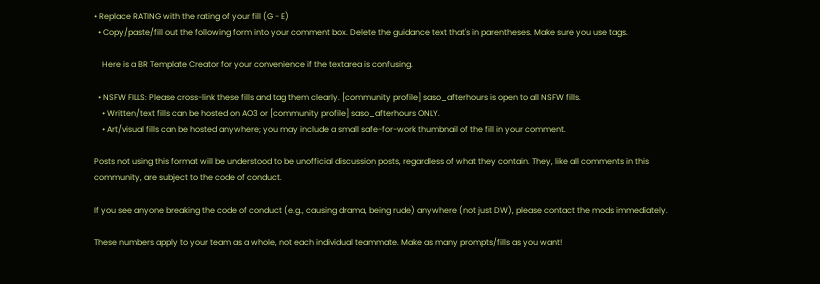• Replace RATING with the rating of your fill (G - E)
  • Copy/paste/fill out the following form into your comment box. Delete the guidance text that's in parentheses. Make sure you use tags.

    Here is a BR Template Creator for your convenience if the textarea is confusing.

  • NSFW FILLS: Please cross-link these fills and tag them clearly. [community profile] saso_afterhours is open to all NSFW fills.
    • Written/text fills can be hosted on AO3 or [community profile] saso_afterhours ONLY.
    • Art/visual fills can be hosted anywhere; you may include a small safe-for-work thumbnail of the fill in your comment.

Posts not using this format will be understood to be unofficial discussion posts, regardless of what they contain. They, like all comments in this community, are subject to the code of conduct.

If you see anyone breaking the code of conduct (e.g., causing drama, being rude) anywhere (not just DW), please contact the mods immediately.

These numbers apply to your team as a whole, not each individual teammate. Make as many prompts/fills as you want!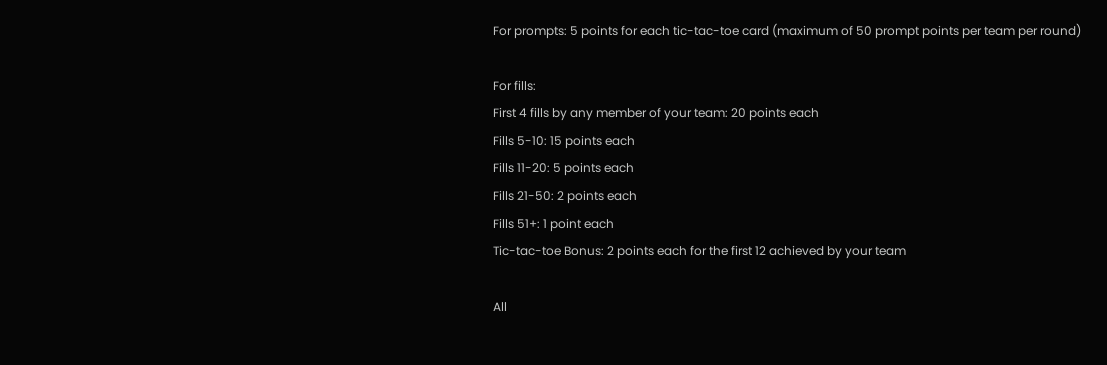For prompts: 5 points for each tic-tac-toe card (maximum of 50 prompt points per team per round)

For fills:
First 4 fills by any member of your team: 20 points each
Fills 5-10: 15 points each
Fills 11-20: 5 points each
Fills 21-50: 2 points each
Fills 51+: 1 point each
Tic-tac-toe Bonus: 2 points each for the first 12 achieved by your team

All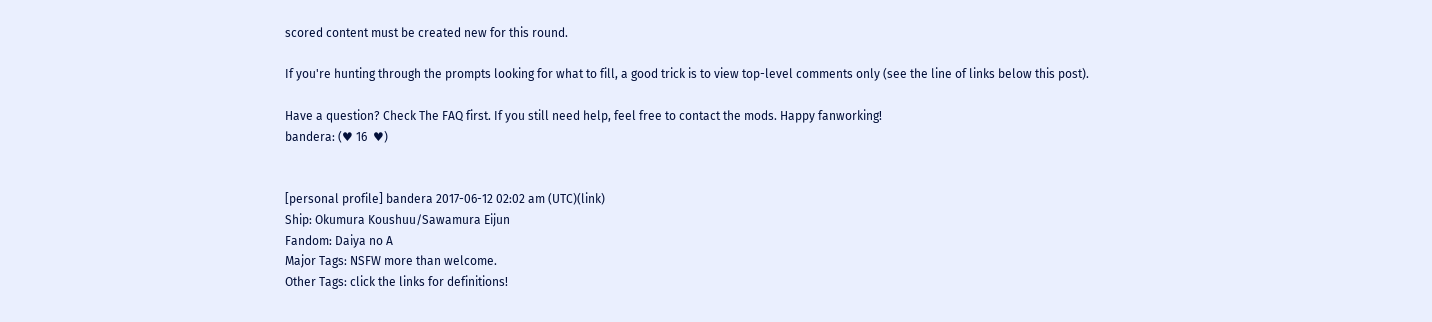scored content must be created new for this round.

If you're hunting through the prompts looking for what to fill, a good trick is to view top-level comments only (see the line of links below this post).

Have a question? Check The FAQ first. If you still need help, feel free to contact the mods. Happy fanworking!
bandera: (♥ 16  ♥)


[personal profile] bandera 2017-06-12 02:02 am (UTC)(link)
Ship: Okumura Koushuu/Sawamura Eijun
Fandom: Daiya no A
Major Tags: NSFW more than welcome.
Other Tags: click the links for definitions!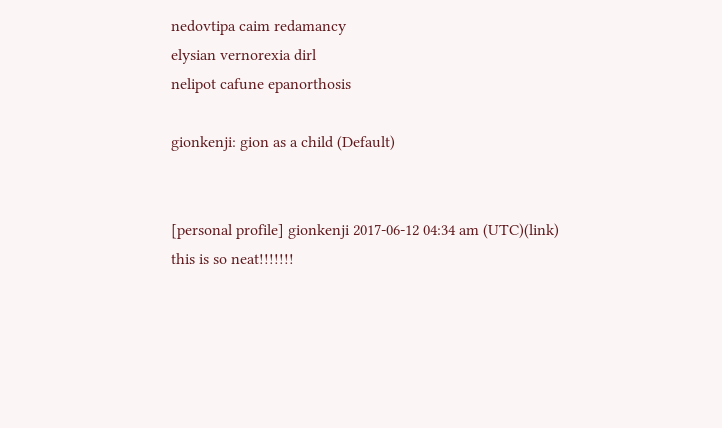nedovtipa caim redamancy
elysian vernorexia dirl
nelipot cafune epanorthosis

gionkenji: gion as a child (Default)


[personal profile] gionkenji 2017-06-12 04:34 am (UTC)(link)
this is so neat!!!!!!!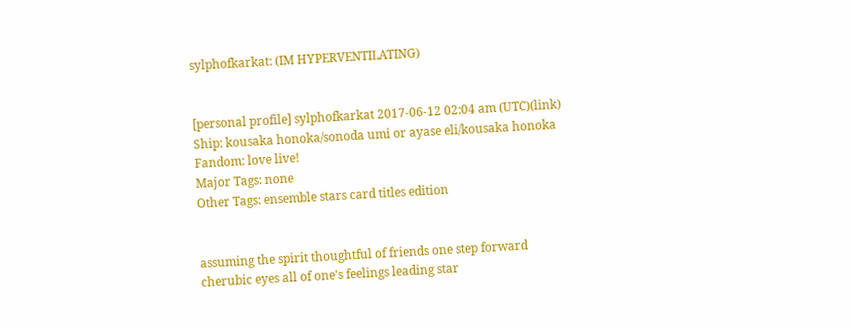sylphofkarkat: (IM HYPERVENTILATING)


[personal profile] sylphofkarkat 2017-06-12 02:04 am (UTC)(link)
Ship: kousaka honoka/sonoda umi or ayase eli/kousaka honoka
Fandom: love live!
Major Tags: none
Other Tags: ensemble stars card titles edition


assuming the spirit thoughtful of friends one step forward
cherubic eyes all of one's feelings leading star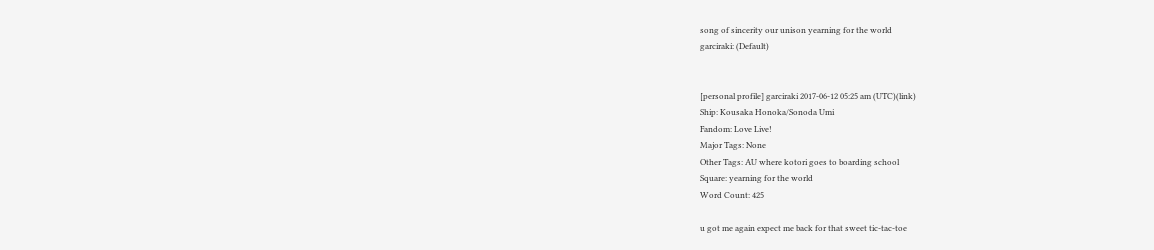song of sincerity our unison yearning for the world
garciraki: (Default)


[personal profile] garciraki 2017-06-12 05:25 am (UTC)(link)
Ship: Kousaka Honoka/Sonoda Umi
Fandom: Love Live!
Major Tags: None
Other Tags: AU where kotori goes to boarding school
Square: yearning for the world
Word Count: 425

u got me again expect me back for that sweet tic-tac-toe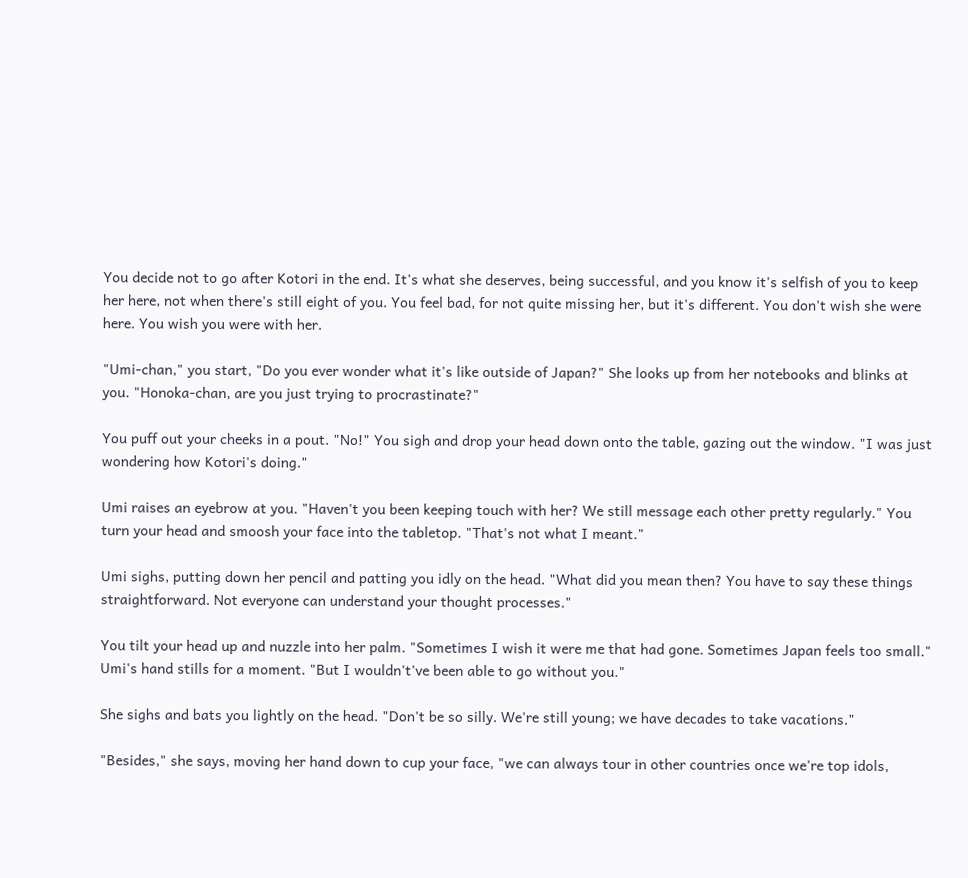You decide not to go after Kotori in the end. It's what she deserves, being successful, and you know it's selfish of you to keep her here, not when there's still eight of you. You feel bad, for not quite missing her, but it's different. You don't wish she were here. You wish you were with her.

"Umi-chan," you start, "Do you ever wonder what it's like outside of Japan?" She looks up from her notebooks and blinks at you. "Honoka-chan, are you just trying to procrastinate?"

You puff out your cheeks in a pout. "No!" You sigh and drop your head down onto the table, gazing out the window. "I was just wondering how Kotori's doing."

Umi raises an eyebrow at you. "Haven't you been keeping touch with her? We still message each other pretty regularly." You turn your head and smoosh your face into the tabletop. "That's not what I meant."

Umi sighs, putting down her pencil and patting you idly on the head. "What did you mean then? You have to say these things straightforward. Not everyone can understand your thought processes."

You tilt your head up and nuzzle into her palm. "Sometimes I wish it were me that had gone. Sometimes Japan feels too small." Umi's hand stills for a moment. "But I wouldn't've been able to go without you."

She sighs and bats you lightly on the head. "Don't be so silly. We're still young; we have decades to take vacations."

"Besides," she says, moving her hand down to cup your face, "we can always tour in other countries once we're top idols,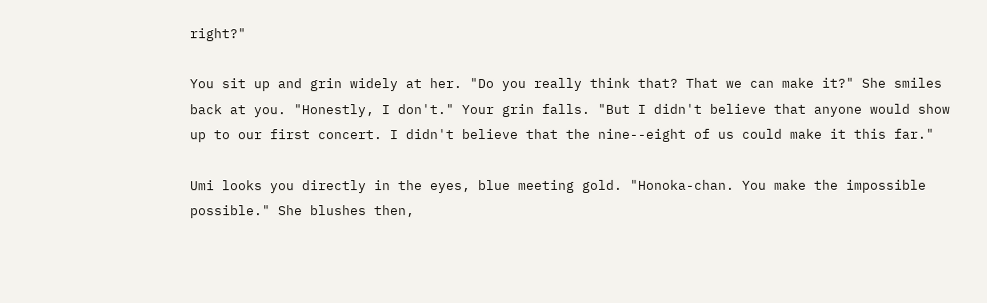right?"

You sit up and grin widely at her. "Do you really think that? That we can make it?" She smiles back at you. "Honestly, I don't." Your grin falls. "But I didn't believe that anyone would show up to our first concert. I didn't believe that the nine--eight of us could make it this far."

Umi looks you directly in the eyes, blue meeting gold. "Honoka-chan. You make the impossible possible." She blushes then,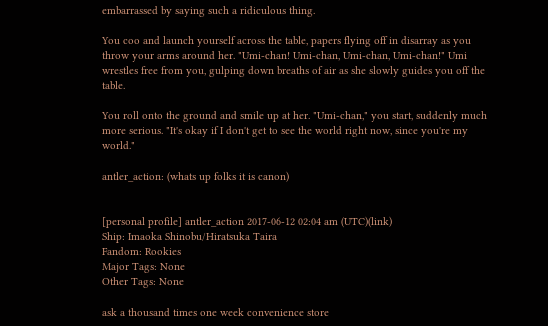embarrassed by saying such a ridiculous thing.

You coo and launch yourself across the table, papers flying off in disarray as you throw your arms around her. "Umi-chan! Umi-chan, Umi-chan, Umi-chan!" Umi wrestles free from you, gulping down breaths of air as she slowly guides you off the table.

You roll onto the ground and smile up at her. "Umi-chan," you start, suddenly much more serious. "It's okay if I don't get to see the world right now, since you're my world."

antler_action: (whats up folks it is canon)


[personal profile] antler_action 2017-06-12 02:04 am (UTC)(link)
Ship: Imaoka Shinobu/Hiratsuka Taira
Fandom: Rookies
Major Tags: None
Other Tags: None

ask a thousand times one week convenience store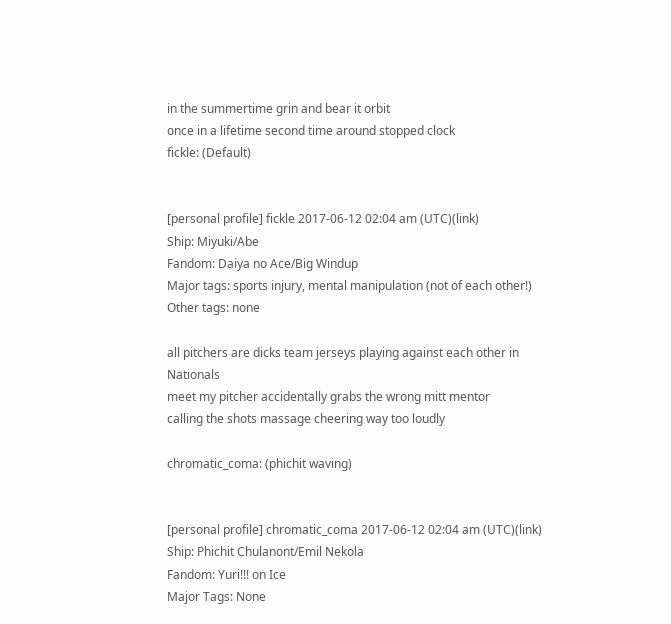in the summertime grin and bear it orbit
once in a lifetime second time around stopped clock
fickle: (Default)


[personal profile] fickle 2017-06-12 02:04 am (UTC)(link)
Ship: Miyuki/Abe
Fandom: Daiya no Ace/Big Windup
Major tags: sports injury, mental manipulation (not of each other!)
Other tags: none

all pitchers are dicks team jerseys playing against each other in Nationals
meet my pitcher accidentally grabs the wrong mitt mentor
calling the shots massage cheering way too loudly

chromatic_coma: (phichit waving)


[personal profile] chromatic_coma 2017-06-12 02:04 am (UTC)(link)
Ship: Phichit Chulanont/Emil Nekola
Fandom: Yuri!!! on Ice
Major Tags: None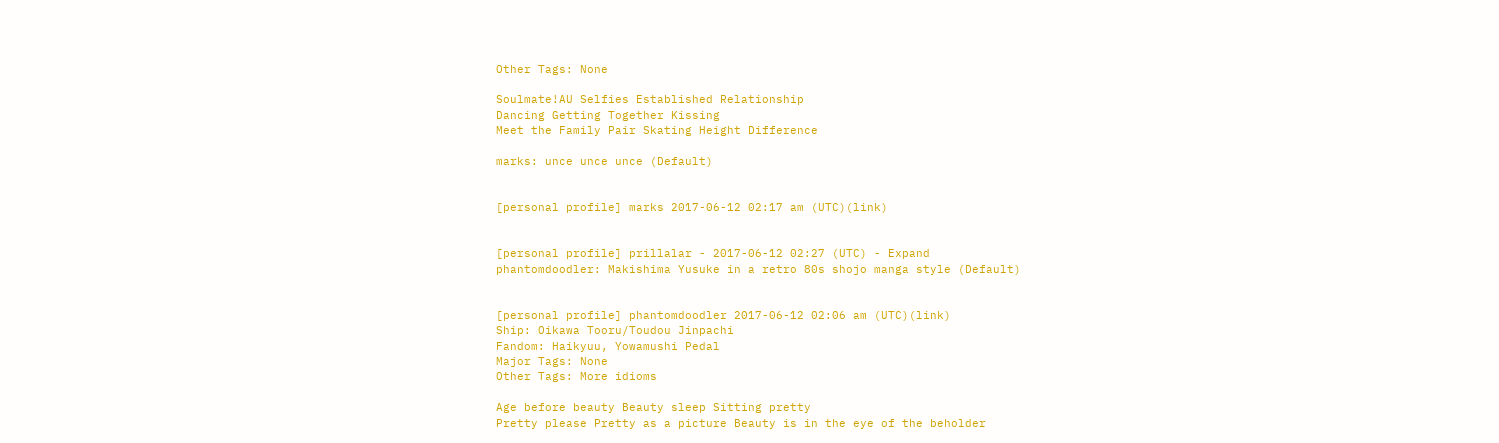Other Tags: None

Soulmate!AU Selfies Established Relationship
Dancing Getting Together Kissing
Meet the Family Pair Skating Height Difference

marks: unce unce unce (Default)


[personal profile] marks 2017-06-12 02:17 am (UTC)(link)


[personal profile] prillalar - 2017-06-12 02:27 (UTC) - Expand
phantomdoodler: Makishima Yusuke in a retro 80s shojo manga style (Default)


[personal profile] phantomdoodler 2017-06-12 02:06 am (UTC)(link)
Ship: Oikawa Tooru/Toudou Jinpachi
Fandom: Haikyuu, Yowamushi Pedal
Major Tags: None
Other Tags: More idioms

Age before beauty Beauty sleep Sitting pretty
Pretty please Pretty as a picture Beauty is in the eye of the beholder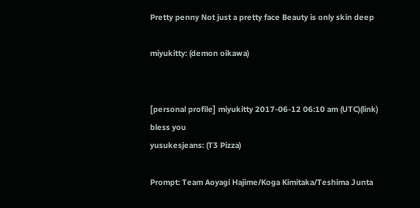Pretty penny Not just a pretty face Beauty is only skin deep

miyukitty: (demon oikawa)


[personal profile] miyukitty 2017-06-12 06:10 am (UTC)(link)
bless you
yusukesjeans: (T3 Pizza)

Prompt: Team Aoyagi Hajime/Koga Kimitaka/Teshima Junta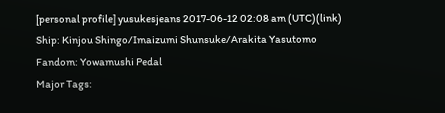[personal profile] yusukesjeans 2017-06-12 02:08 am (UTC)(link)
Ship: Kinjou Shingo/Imaizumi Shunsuke/Arakita Yasutomo
Fandom: Yowamushi Pedal
Major Tags: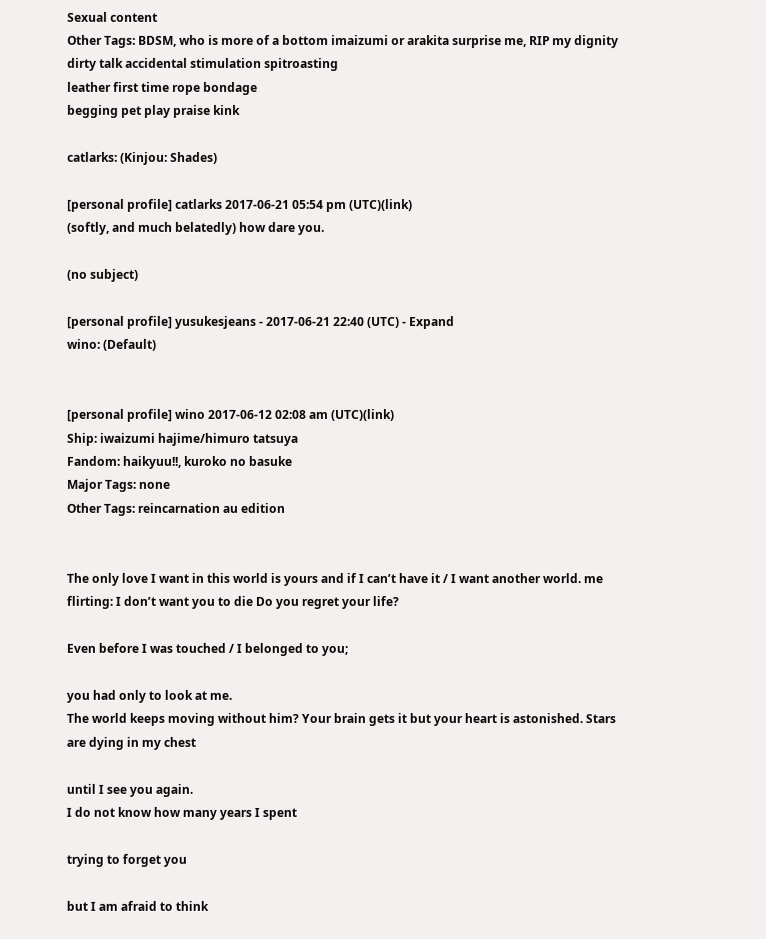Sexual content
Other Tags: BDSM, who is more of a bottom imaizumi or arakita surprise me, RIP my dignity
dirty talk accidental stimulation spitroasting
leather first time rope bondage
begging pet play praise kink

catlarks: (Kinjou: Shades)

[personal profile] catlarks 2017-06-21 05:54 pm (UTC)(link)
(softly, and much belatedly) how dare you.

(no subject)

[personal profile] yusukesjeans - 2017-06-21 22:40 (UTC) - Expand
wino: (Default)


[personal profile] wino 2017-06-12 02:08 am (UTC)(link)
Ship: iwaizumi hajime/himuro tatsuya
Fandom: haikyuu!!, kuroko no basuke
Major Tags: none
Other Tags: reincarnation au edition


The only love I want in this world is yours and if I can’t have it / I want another world. me flirting: I don’t want you to die Do you regret your life?

Even before I was touched / I belonged to you;

you had only to look at me.
The world keeps moving without him? Your brain gets it but your heart is astonished. Stars are dying in my chest

until I see you again.
I do not know how many years I spent

trying to forget you

but I am afraid to think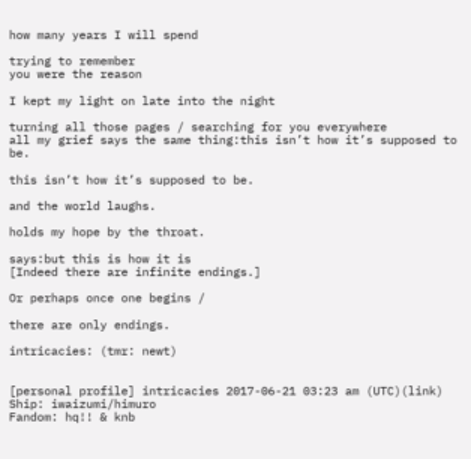how many years I will spend

trying to remember
you were the reason

I kept my light on late into the night

turning all those pages / searching for you everywhere
all my grief says the same thing:this isn’t how it’s supposed to be.

this isn’t how it’s supposed to be.

and the world laughs.

holds my hope by the throat.

says:but this is how it is
[Indeed there are infinite endings.]

Or perhaps once one begins /

there are only endings.

intricacies: (tmr: newt)


[personal profile] intricacies 2017-06-21 03:23 am (UTC)(link)
Ship: iwaizumi/himuro
Fandom: hq!! & knb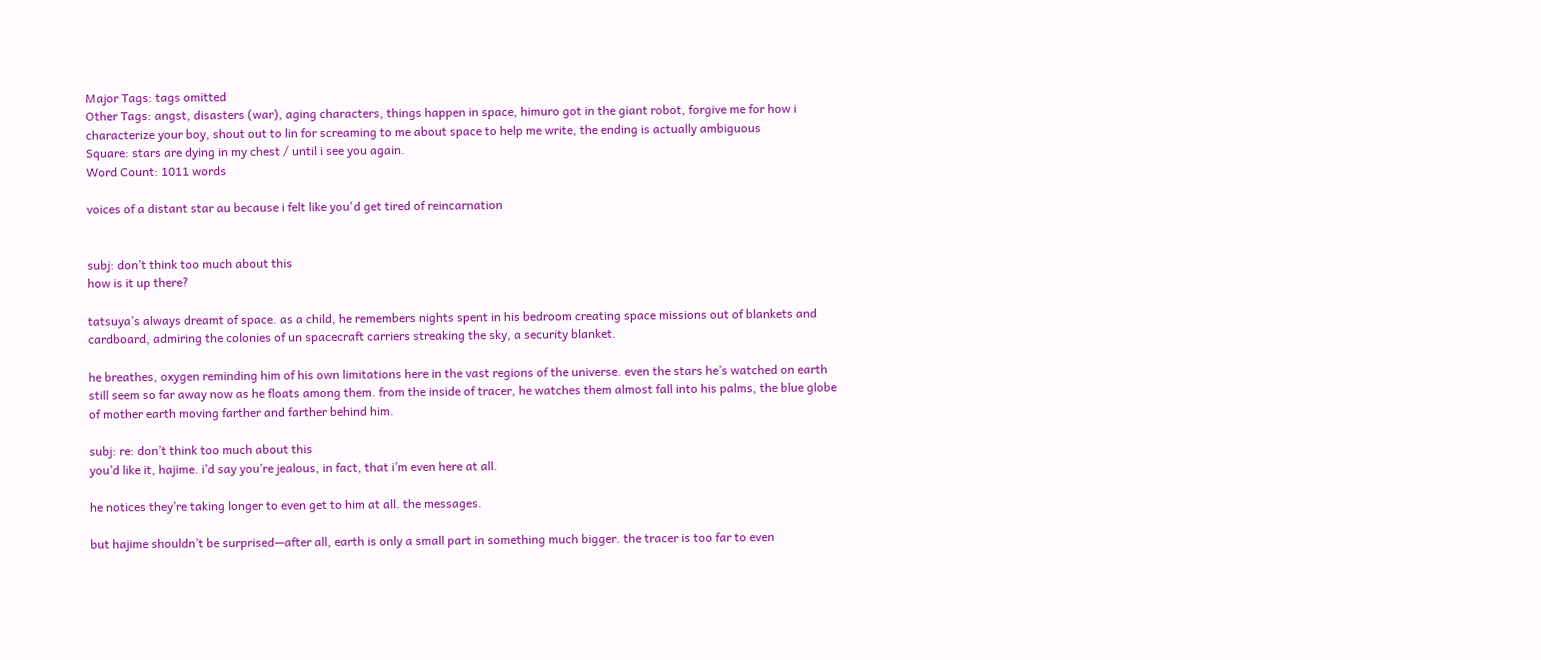Major Tags: tags omitted
Other Tags: angst, disasters (war), aging characters, things happen in space, himuro got in the giant robot, forgive me for how i characterize your boy, shout out to lin for screaming to me about space to help me write, the ending is actually ambiguous
Square: stars are dying in my chest / until i see you again.
Word Count: 1011 words

voices of a distant star au because i felt like you'd get tired of reincarnation


subj: don’t think too much about this
how is it up there?

tatsuya’s always dreamt of space. as a child, he remembers nights spent in his bedroom creating space missions out of blankets and cardboard, admiring the colonies of un spacecraft carriers streaking the sky, a security blanket.

he breathes, oxygen reminding him of his own limitations here in the vast regions of the universe. even the stars he’s watched on earth still seem so far away now as he floats among them. from the inside of tracer, he watches them almost fall into his palms, the blue globe of mother earth moving farther and farther behind him.

subj: re: don’t think too much about this
you’d like it, hajime. i’d say you’re jealous, in fact, that i’m even here at all.

he notices they’re taking longer to even get to him at all. the messages.

but hajime shouldn’t be surprised—after all, earth is only a small part in something much bigger. the tracer is too far to even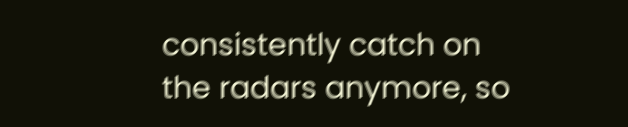consistently catch on the radars anymore, so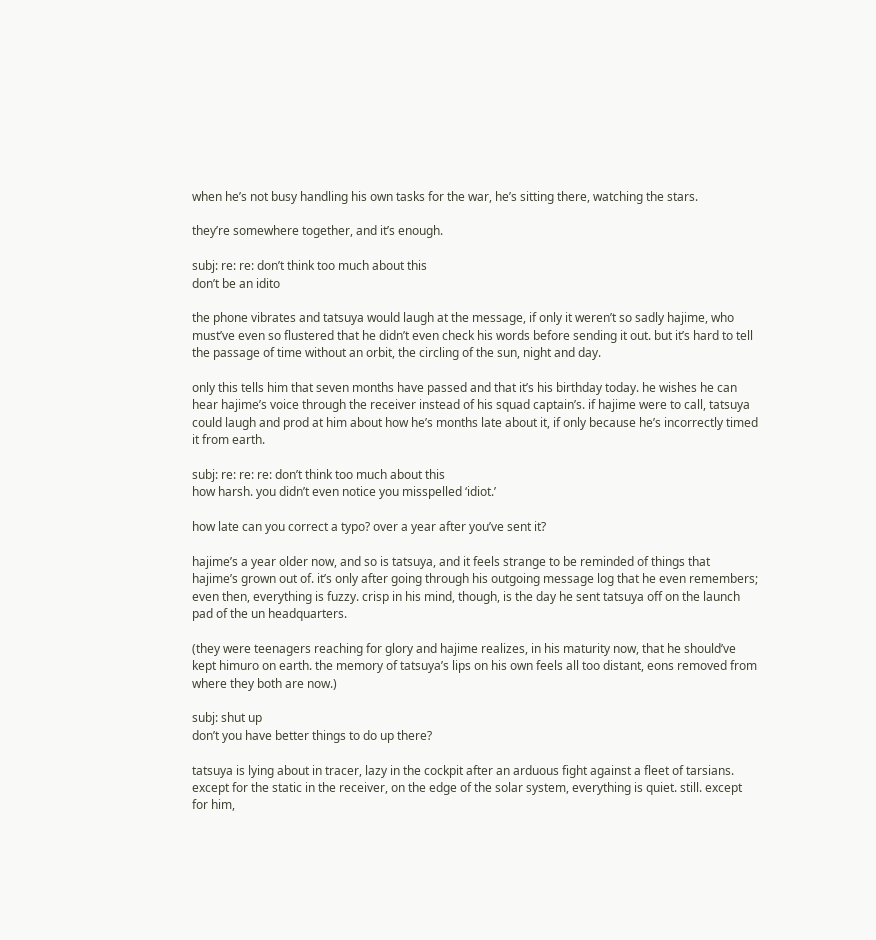when he’s not busy handling his own tasks for the war, he’s sitting there, watching the stars.

they’re somewhere together, and it’s enough.

subj: re: re: don’t think too much about this
don’t be an idito

the phone vibrates and tatsuya would laugh at the message, if only it weren’t so sadly hajime, who must’ve even so flustered that he didn’t even check his words before sending it out. but it’s hard to tell the passage of time without an orbit, the circling of the sun, night and day.

only this tells him that seven months have passed and that it’s his birthday today. he wishes he can hear hajime’s voice through the receiver instead of his squad captain’s. if hajime were to call, tatsuya could laugh and prod at him about how he’s months late about it, if only because he’s incorrectly timed it from earth.

subj: re: re: re: don’t think too much about this
how harsh. you didn’t even notice you misspelled ‘idiot.’

how late can you correct a typo? over a year after you’ve sent it?

hajime’s a year older now, and so is tatsuya, and it feels strange to be reminded of things that hajime’s grown out of. it’s only after going through his outgoing message log that he even remembers; even then, everything is fuzzy. crisp in his mind, though, is the day he sent tatsuya off on the launch pad of the un headquarters.

(they were teenagers reaching for glory and hajime realizes, in his maturity now, that he should’ve kept himuro on earth. the memory of tatsuya’s lips on his own feels all too distant, eons removed from where they both are now.)

subj: shut up
don’t you have better things to do up there?

tatsuya is lying about in tracer, lazy in the cockpit after an arduous fight against a fleet of tarsians. except for the static in the receiver, on the edge of the solar system, everything is quiet. still. except for him,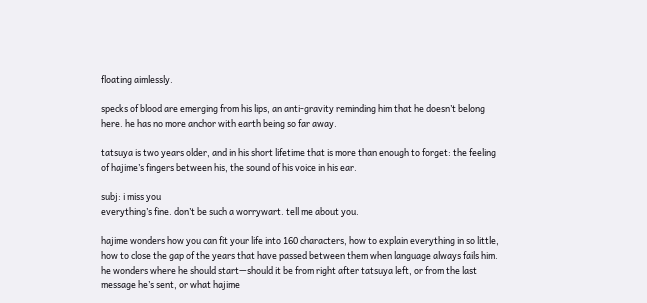floating aimlessly.

specks of blood are emerging from his lips, an anti-gravity reminding him that he doesn’t belong here. he has no more anchor with earth being so far away.

tatsuya is two years older, and in his short lifetime that is more than enough to forget: the feeling of hajime’s fingers between his, the sound of his voice in his ear.

subj: i miss you
everything’s fine. don’t be such a worrywart. tell me about you.

hajime wonders how you can fit your life into 160 characters, how to explain everything in so little, how to close the gap of the years that have passed between them when language always fails him. he wonders where he should start—should it be from right after tatsuya left, or from the last message he’s sent, or what hajime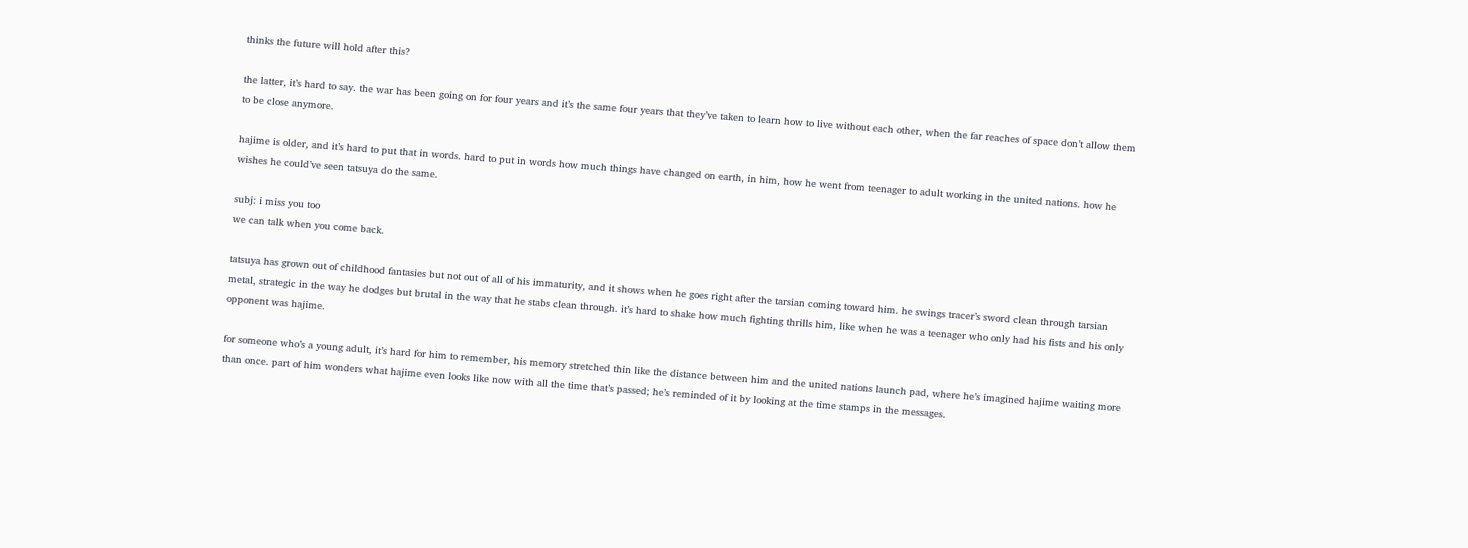thinks the future will hold after this?

the latter, it’s hard to say. the war has been going on for four years and it’s the same four years that they’ve taken to learn how to live without each other, when the far reaches of space don’t allow them to be close anymore.

hajime is older, and it’s hard to put that in words. hard to put in words how much things have changed on earth, in him, how he went from teenager to adult working in the united nations. how he wishes he could’ve seen tatsuya do the same.

subj: i miss you too
we can talk when you come back.

tatsuya has grown out of childhood fantasies but not out of all of his immaturity, and it shows when he goes right after the tarsian coming toward him. he swings tracer’s sword clean through tarsian metal, strategic in the way he dodges but brutal in the way that he stabs clean through. it’s hard to shake how much fighting thrills him, like when he was a teenager who only had his fists and his only opponent was hajime.

for someone who’s a young adult, it’s hard for him to remember, his memory stretched thin like the distance between him and the united nations launch pad, where he’s imagined hajime waiting more than once. part of him wonders what hajime even looks like now with all the time that’s passed; he’s reminded of it by looking at the time stamps in the messages.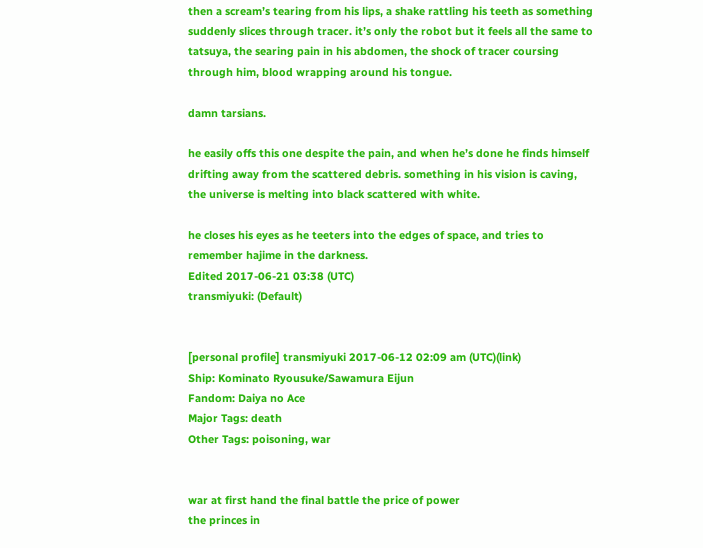then a scream’s tearing from his lips, a shake rattling his teeth as something suddenly slices through tracer. it’s only the robot but it feels all the same to tatsuya, the searing pain in his abdomen, the shock of tracer coursing through him, blood wrapping around his tongue.

damn tarsians.

he easily offs this one despite the pain, and when he’s done he finds himself drifting away from the scattered debris. something in his vision is caving, the universe is melting into black scattered with white.

he closes his eyes as he teeters into the edges of space, and tries to remember hajime in the darkness.
Edited 2017-06-21 03:38 (UTC)
transmiyuki: (Default)


[personal profile] transmiyuki 2017-06-12 02:09 am (UTC)(link)
Ship: Kominato Ryousuke/Sawamura Eijun
Fandom: Daiya no Ace
Major Tags: death
Other Tags: poisoning, war


war at first hand the final battle the price of power
the princes in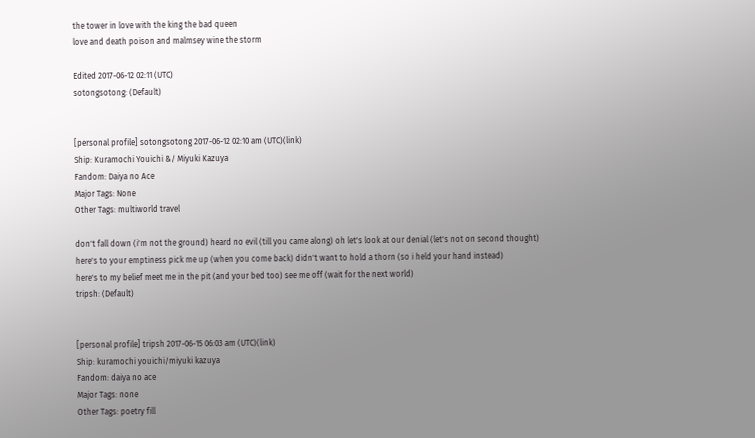the tower in love with the king the bad queen
love and death poison and malmsey wine the storm

Edited 2017-06-12 02:11 (UTC)
sotongsotong: (Default)


[personal profile] sotongsotong 2017-06-12 02:10 am (UTC)(link)
Ship: Kuramochi Youichi &/ Miyuki Kazuya
Fandom: Daiya no Ace
Major Tags: None
Other Tags: multiworld travel

don't fall down (i'm not the ground) heard no evil (till you came along) oh let's look at our denial (let's not on second thought)
here's to your emptiness pick me up (when you come back) didn't want to hold a thorn (so i held your hand instead)
here's to my belief meet me in the pit (and your bed too) see me off (wait for the next world)
tripsh: (Default)


[personal profile] tripsh 2017-06-15 06:03 am (UTC)(link)
Ship: kuramochi youichi/miyuki kazuya
Fandom: daiya no ace
Major Tags: none
Other Tags: poetry fill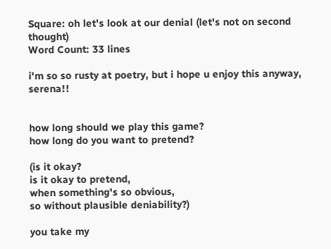Square: oh let's look at our denial (let's not on second thought)
Word Count: 33 lines

i'm so so rusty at poetry, but i hope u enjoy this anyway, serena!!


how long should we play this game?
how long do you want to pretend?

(is it okay?
is it okay to pretend,
when something's so obvious,
so without plausible deniability?)

you take my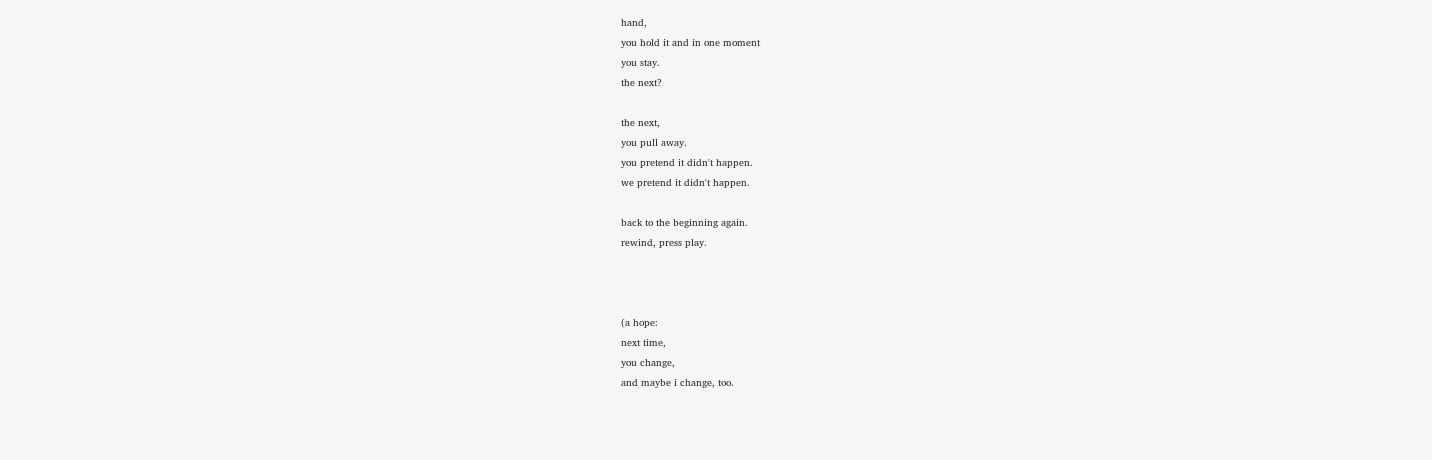hand,
you hold it and in one moment
you stay.
the next?

the next,
you pull away.
you pretend it didn't happen.
we pretend it didn't happen.

back to the beginning again.
rewind, press play.



(a hope:
next time,
you change,
and maybe i change, too.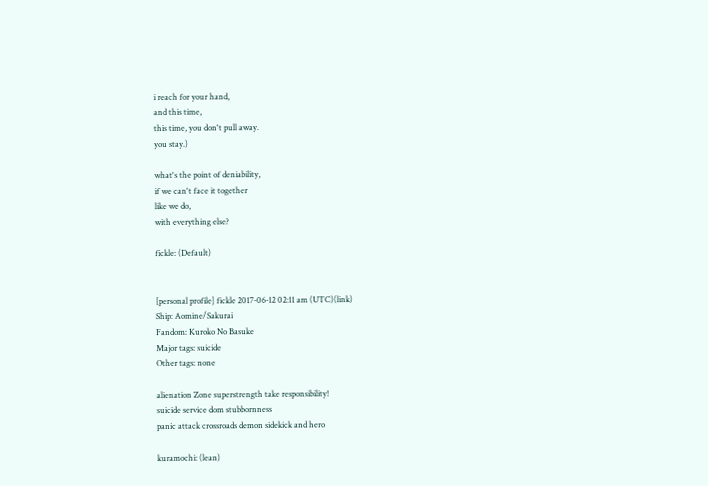i reach for your hand,
and this time,
this time, you don't pull away.
you stay.)

what's the point of deniability,
if we can't face it together
like we do,
with everything else?

fickle: (Default)


[personal profile] fickle 2017-06-12 02:11 am (UTC)(link)
Ship: Aomine/Sakurai
Fandom: Kuroko No Basuke
Major tags: suicide
Other tags: none

alienation Zone superstrength take responsibility!
suicide service dom stubbornness
panic attack crossroads demon sidekick and hero

kuramochi: (lean)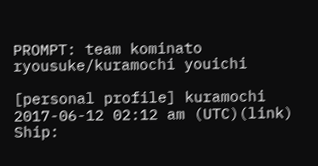PROMPT: team kominato ryousuke/kuramochi youichi

[personal profile] kuramochi 2017-06-12 02:12 am (UTC)(link)
Ship: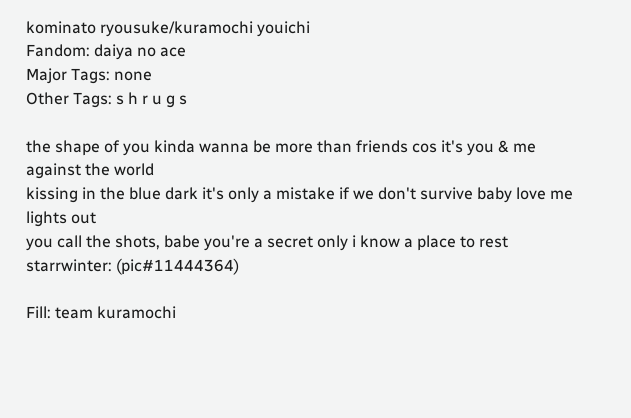kominato ryousuke/kuramochi youichi
Fandom: daiya no ace
Major Tags: none
Other Tags: s h r u g s

the shape of you kinda wanna be more than friends cos it's you & me against the world
kissing in the blue dark it's only a mistake if we don't survive baby love me lights out
you call the shots, babe you're a secret only i know a place to rest
starrwinter: (pic#11444364)

Fill: team kuramochi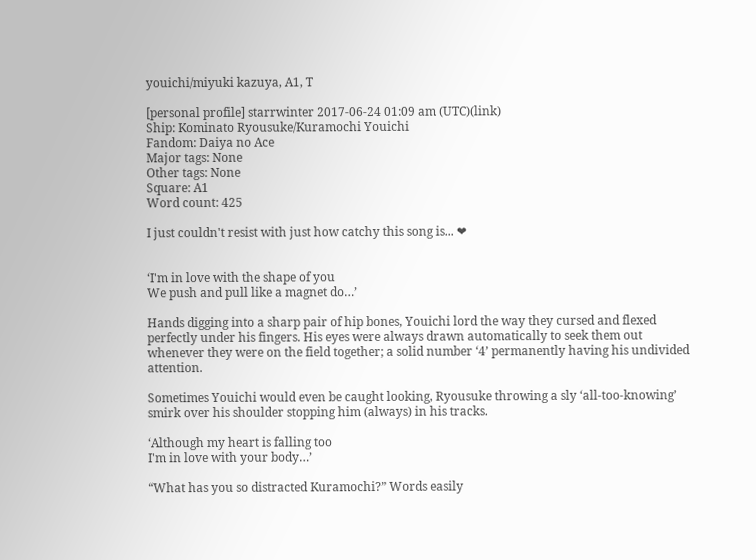youichi/miyuki kazuya, A1, T

[personal profile] starrwinter 2017-06-24 01:09 am (UTC)(link)
Ship: Kominato Ryousuke/Kuramochi Youichi
Fandom: Daiya no Ace
Major tags: None
Other tags: None
Square: A1
Word count: 425

I just couldn't resist with just how catchy this song is... ❤


‘I'm in love with the shape of you
We push and pull like a magnet do…’

Hands digging into a sharp pair of hip bones, Youichi lord the way they cursed and flexed perfectly under his fingers. His eyes were always drawn automatically to seek them out whenever they were on the field together; a solid number ‘4’ permanently having his undivided attention.

Sometimes Youichi would even be caught looking, Ryousuke throwing a sly ‘all-too-knowing’ smirk over his shoulder stopping him (always) in his tracks.

‘Although my heart is falling too
I'm in love with your body…’

“What has you so distracted Kuramochi?” Words easily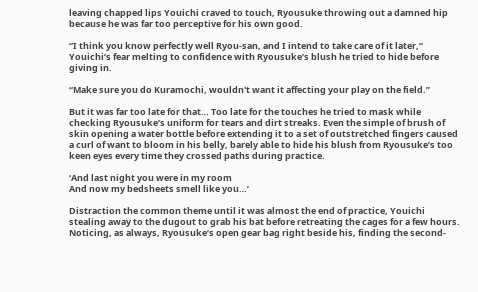leaving chapped lips Youichi craved to touch, Ryousuke throwing out a damned hip because he was far too perceptive for his own good.

“I think you know perfectly well Ryou-san, and I intend to take care of it later,” Youichi’s fear melting to confidence with Ryousuke’s blush he tried to hide before giving in.

“Make sure you do Kuramochi, wouldn't want it affecting your play on the field.”

But it was far too late for that… Too late for the touches he tried to mask while checking Ryousuke’s uniform for tears and dirt streaks. Even the simple of brush of skin opening a water bottle before extending it to a set of outstretched fingers caused a curl of want to bloom in his belly, barely able to hide his blush from Ryousuke’s too keen eyes every time they crossed paths during practice.

‘And last night you were in my room
And now my bedsheets smell like you…’

Distraction the common theme until it was almost the end of practice, Youichi stealing away to the dugout to grab his bat before retreating the cages for a few hours. Noticing, as always, Ryousuke’s open gear bag right beside his, finding the second-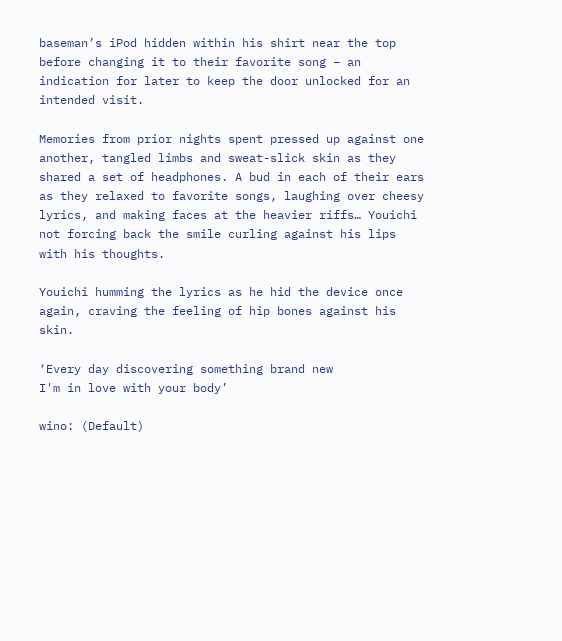baseman’s iPod hidden within his shirt near the top before changing it to their favorite song – an indication for later to keep the door unlocked for an intended visit.

Memories from prior nights spent pressed up against one another, tangled limbs and sweat-slick skin as they shared a set of headphones. A bud in each of their ears as they relaxed to favorite songs, laughing over cheesy lyrics, and making faces at the heavier riffs… Youichi not forcing back the smile curling against his lips with his thoughts.

Youichi humming the lyrics as he hid the device once again, craving the feeling of hip bones against his skin.

‘Every day discovering something brand new
I'm in love with your body’

wino: (Default)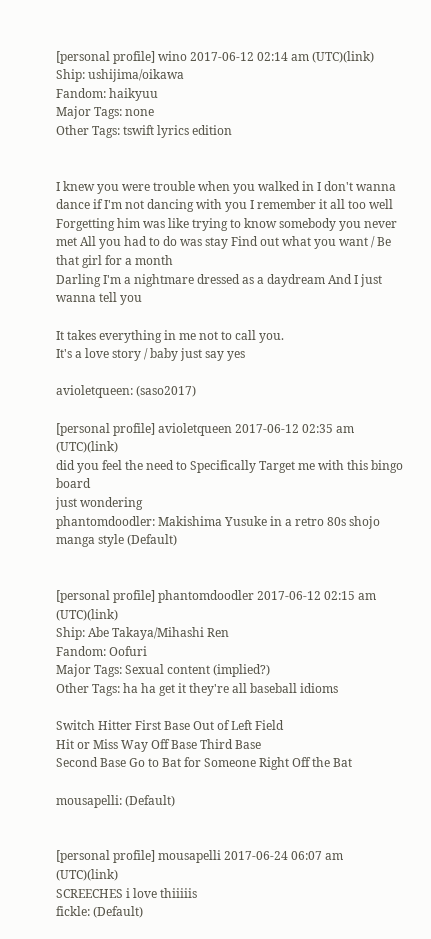[personal profile] wino 2017-06-12 02:14 am (UTC)(link)
Ship: ushijima/oikawa
Fandom: haikyuu
Major Tags: none
Other Tags: tswift lyrics edition


I knew you were trouble when you walked in I don't wanna dance if I'm not dancing with you I remember it all too well
Forgetting him was like trying to know somebody you never met All you had to do was stay Find out what you want / Be that girl for a month
Darling I'm a nightmare dressed as a daydream And I just wanna tell you

It takes everything in me not to call you.
It's a love story / baby just say yes

avioletqueen: (saso2017)

[personal profile] avioletqueen 2017-06-12 02:35 am (UTC)(link)
did you feel the need to Specifically Target me with this bingo board
just wondering
phantomdoodler: Makishima Yusuke in a retro 80s shojo manga style (Default)


[personal profile] phantomdoodler 2017-06-12 02:15 am (UTC)(link)
Ship: Abe Takaya/Mihashi Ren
Fandom: Oofuri
Major Tags: Sexual content (implied?)
Other Tags: ha ha get it they're all baseball idioms

Switch Hitter First Base Out of Left Field
Hit or Miss Way Off Base Third Base
Second Base Go to Bat for Someone Right Off the Bat

mousapelli: (Default)


[personal profile] mousapelli 2017-06-24 06:07 am (UTC)(link)
SCREECHES i love thiiiiis
fickle: (Default)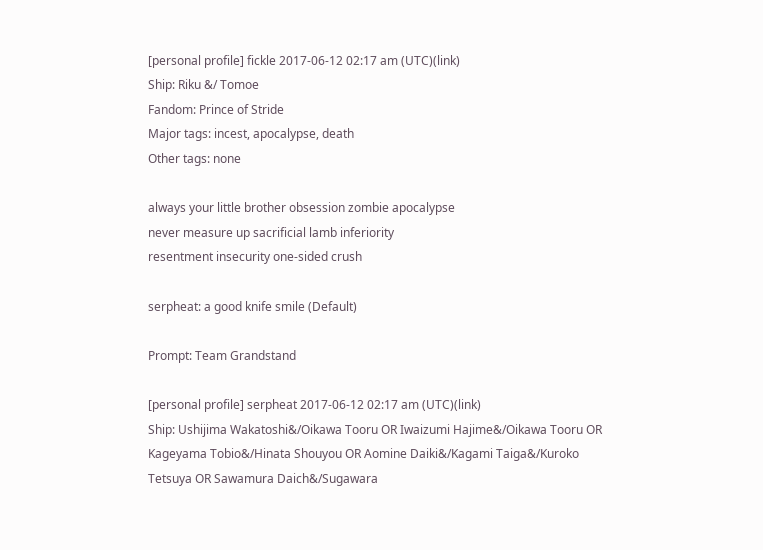[personal profile] fickle 2017-06-12 02:17 am (UTC)(link)
Ship: Riku &/ Tomoe
Fandom: Prince of Stride
Major tags: incest, apocalypse, death
Other tags: none

always your little brother obsession zombie apocalypse
never measure up sacrificial lamb inferiority
resentment insecurity one-sided crush

serpheat: a good knife smile (Default)

Prompt: Team Grandstand

[personal profile] serpheat 2017-06-12 02:17 am (UTC)(link)
Ship: Ushijima Wakatoshi&/Oikawa Tooru OR Iwaizumi Hajime&/Oikawa Tooru OR Kageyama Tobio&/Hinata Shouyou OR Aomine Daiki&/Kagami Taiga&/Kuroko Tetsuya OR Sawamura Daich&/Sugawara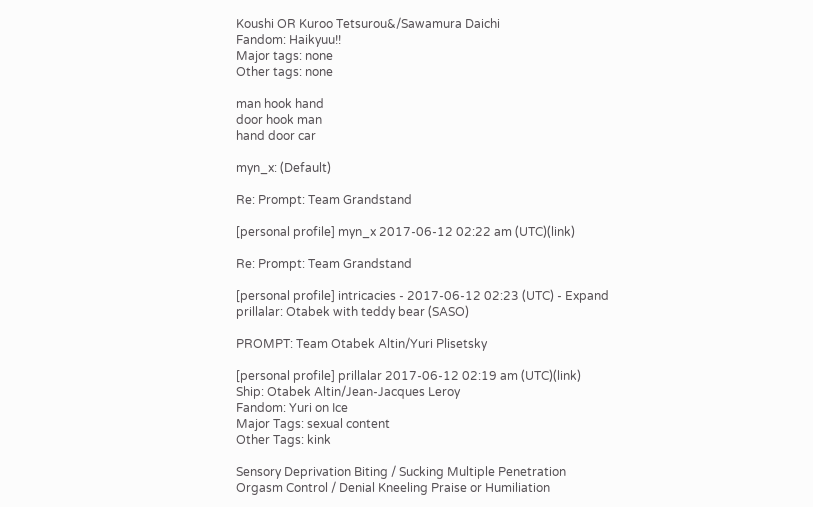Koushi OR Kuroo Tetsurou&/Sawamura Daichi
Fandom: Haikyuu!!
Major tags: none
Other tags: none

man hook hand
door hook man
hand door car

myn_x: (Default)

Re: Prompt: Team Grandstand

[personal profile] myn_x 2017-06-12 02:22 am (UTC)(link)

Re: Prompt: Team Grandstand

[personal profile] intricacies - 2017-06-12 02:23 (UTC) - Expand
prillalar: Otabek with teddy bear (SASO)

PROMPT: Team Otabek Altin/Yuri Plisetsky

[personal profile] prillalar 2017-06-12 02:19 am (UTC)(link)
Ship: Otabek Altin/Jean-Jacques Leroy
Fandom: Yuri on Ice
Major Tags: sexual content
Other Tags: kink

Sensory Deprivation Biting / Sucking Multiple Penetration
Orgasm Control / Denial Kneeling Praise or Humiliation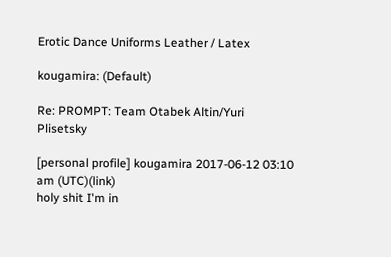Erotic Dance Uniforms Leather / Latex

kougamira: (Default)

Re: PROMPT: Team Otabek Altin/Yuri Plisetsky

[personal profile] kougamira 2017-06-12 03:10 am (UTC)(link)
holy shit I'm in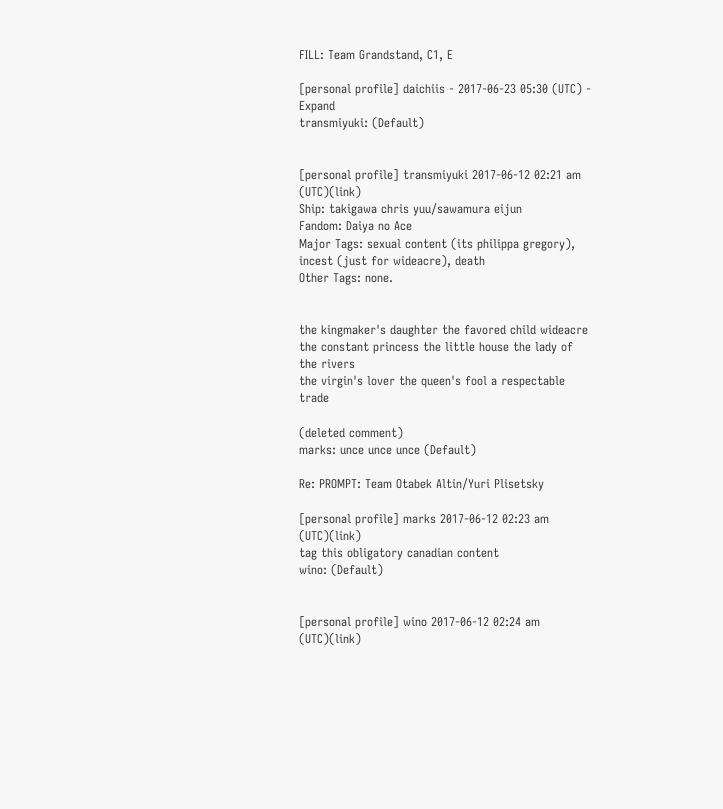FILL: Team Grandstand, C1, E

[personal profile] daichiis - 2017-06-23 05:30 (UTC) - Expand
transmiyuki: (Default)


[personal profile] transmiyuki 2017-06-12 02:21 am (UTC)(link)
Ship: takigawa chris yuu/sawamura eijun
Fandom: Daiya no Ace
Major Tags: sexual content (its philippa gregory), incest (just for wideacre), death
Other Tags: none.


the kingmaker's daughter the favored child wideacre
the constant princess the little house the lady of the rivers
the virgin's lover the queen's fool a respectable trade

(deleted comment)
marks: unce unce unce (Default)

Re: PROMPT: Team Otabek Altin/Yuri Plisetsky

[personal profile] marks 2017-06-12 02:23 am (UTC)(link)
tag this obligatory canadian content
wino: (Default)


[personal profile] wino 2017-06-12 02:24 am (UTC)(link)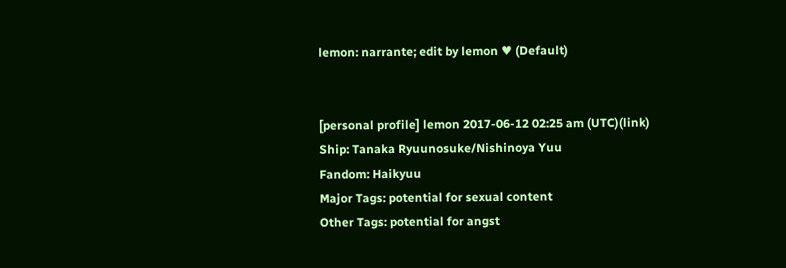lemon: narrante; edit by lemon ♥ (Default)


[personal profile] lemon 2017-06-12 02:25 am (UTC)(link)
Ship: Tanaka Ryuunosuke/Nishinoya Yuu
Fandom: Haikyuu
Major Tags: potential for sexual content
Other Tags: potential for angst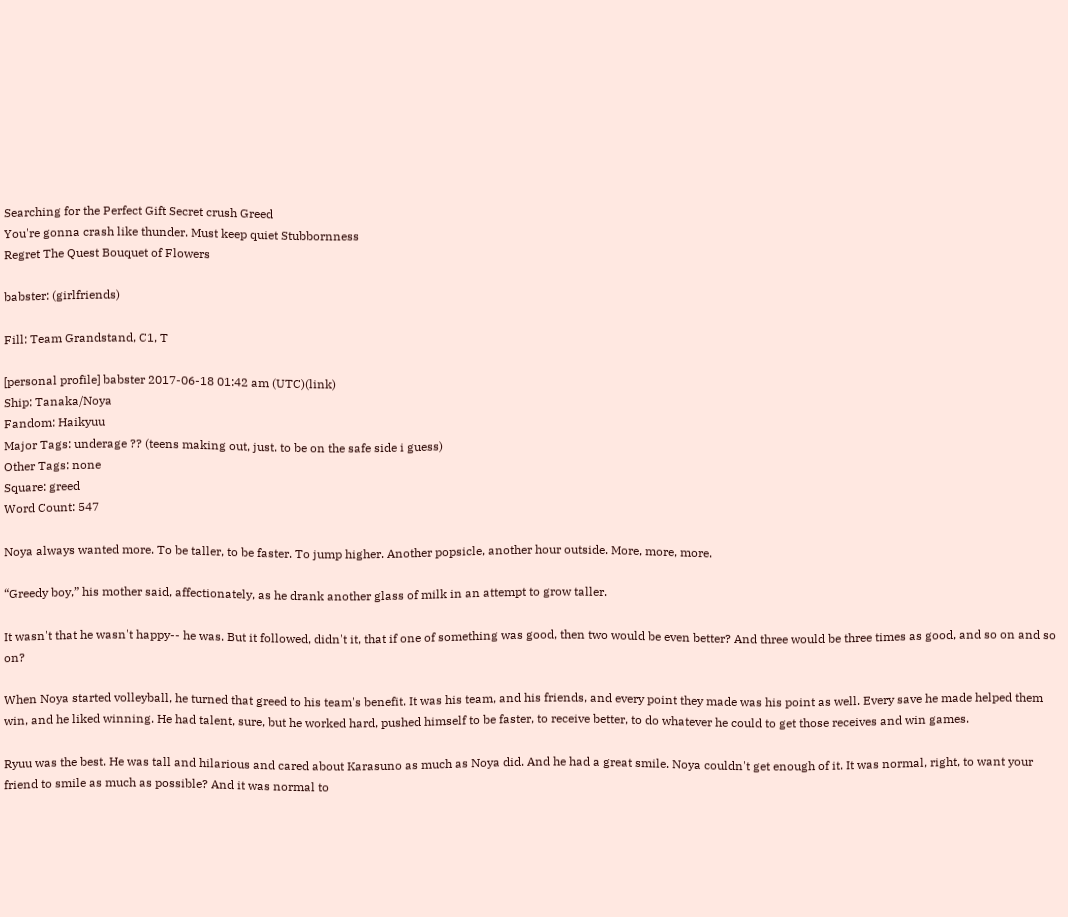Searching for the Perfect Gift Secret crush Greed
You're gonna crash like thunder. Must keep quiet Stubbornness
Regret The Quest Bouquet of Flowers

babster: (girlfriends)

Fill: Team Grandstand, C1, T

[personal profile] babster 2017-06-18 01:42 am (UTC)(link)
Ship: Tanaka/Noya
Fandom: Haikyuu
Major Tags: underage ?? (teens making out, just. to be on the safe side i guess)
Other Tags: none
Square: greed
Word Count: 547

Noya always wanted more. To be taller, to be faster. To jump higher. Another popsicle, another hour outside. More, more, more.

“Greedy boy,” his mother said, affectionately, as he drank another glass of milk in an attempt to grow taller.

It wasn't that he wasn't happy-- he was. But it followed, didn't it, that if one of something was good, then two would be even better? And three would be three times as good, and so on and so on?

When Noya started volleyball, he turned that greed to his team's benefit. It was his team, and his friends, and every point they made was his point as well. Every save he made helped them win, and he liked winning. He had talent, sure, but he worked hard, pushed himself to be faster, to receive better, to do whatever he could to get those receives and win games.

Ryuu was the best. He was tall and hilarious and cared about Karasuno as much as Noya did. And he had a great smile. Noya couldn't get enough of it. It was normal, right, to want your friend to smile as much as possible? And it was normal to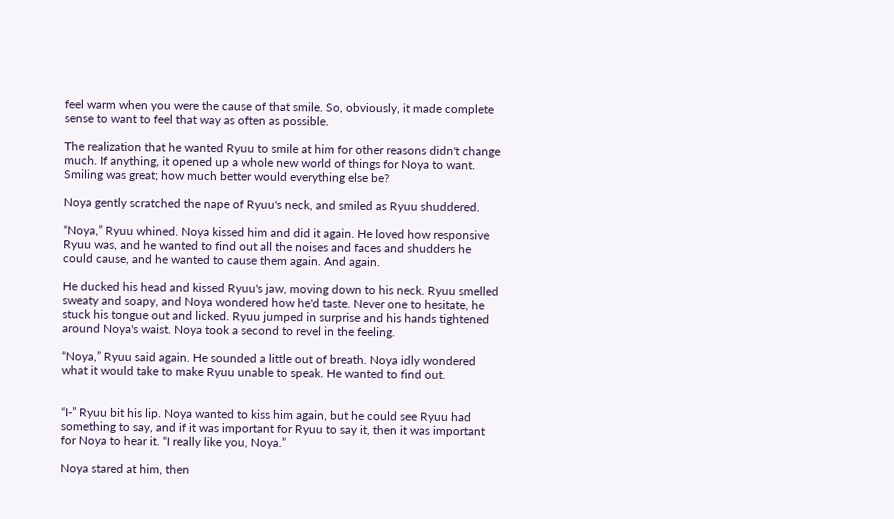feel warm when you were the cause of that smile. So, obviously, it made complete sense to want to feel that way as often as possible.

The realization that he wanted Ryuu to smile at him for other reasons didn't change much. If anything, it opened up a whole new world of things for Noya to want. Smiling was great; how much better would everything else be?

Noya gently scratched the nape of Ryuu's neck, and smiled as Ryuu shuddered.

“Noya,” Ryuu whined. Noya kissed him and did it again. He loved how responsive Ryuu was, and he wanted to find out all the noises and faces and shudders he could cause, and he wanted to cause them again. And again.

He ducked his head and kissed Ryuu's jaw, moving down to his neck. Ryuu smelled sweaty and soapy, and Noya wondered how he'd taste. Never one to hesitate, he stuck his tongue out and licked. Ryuu jumped in surprise and his hands tightened around Noya's waist. Noya took a second to revel in the feeling.

“Noya,” Ryuu said again. He sounded a little out of breath. Noya idly wondered what it would take to make Ryuu unable to speak. He wanted to find out.


“I-” Ryuu bit his lip. Noya wanted to kiss him again, but he could see Ryuu had something to say, and if it was important for Ryuu to say it, then it was important for Noya to hear it. “I really like you, Noya.”

Noya stared at him, then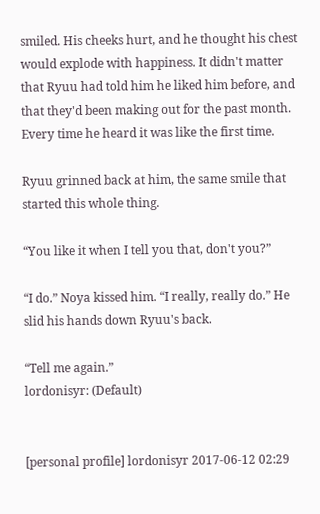smiled. His cheeks hurt, and he thought his chest would explode with happiness. It didn't matter that Ryuu had told him he liked him before, and that they'd been making out for the past month. Every time he heard it was like the first time.

Ryuu grinned back at him, the same smile that started this whole thing.

“You like it when I tell you that, don't you?”

“I do.” Noya kissed him. “I really, really do.” He slid his hands down Ryuu's back.

“Tell me again.”
lordonisyr: (Default)


[personal profile] lordonisyr 2017-06-12 02:29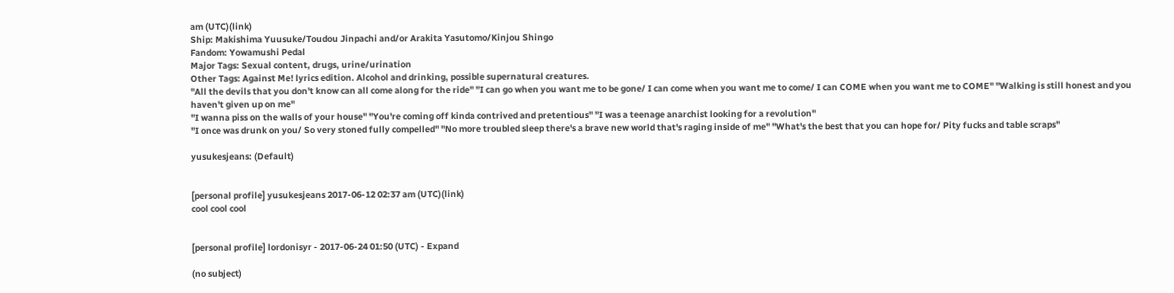am (UTC)(link)
Ship: Makishima Yuusuke/Toudou Jinpachi and/or Arakita Yasutomo/Kinjou Shingo
Fandom: Yowamushi Pedal
Major Tags: Sexual content, drugs, urine/urination
Other Tags: Against Me! lyrics edition. Alcohol and drinking, possible supernatural creatures.
"All the devils that you don't know can all come along for the ride" "I can go when you want me to be gone/ I can come when you want me to come/ I can COME when you want me to COME" "Walking is still honest and you haven't given up on me"
"I wanna piss on the walls of your house" "You're coming off kinda contrived and pretentious" "I was a teenage anarchist looking for a revolution"
"I once was drunk on you/ So very stoned fully compelled" "No more troubled sleep there's a brave new world that's raging inside of me" "What's the best that you can hope for/ Pity fucks and table scraps"

yusukesjeans: (Default)


[personal profile] yusukesjeans 2017-06-12 02:37 am (UTC)(link)
cool cool cool


[personal profile] lordonisyr - 2017-06-24 01:50 (UTC) - Expand

(no subject)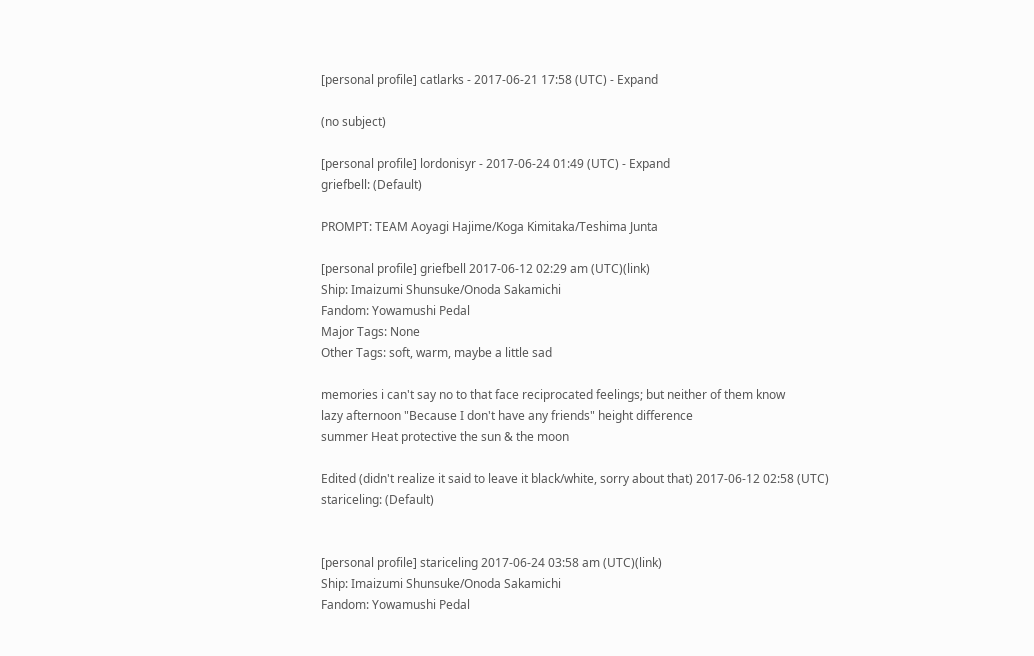[personal profile] catlarks - 2017-06-21 17:58 (UTC) - Expand

(no subject)

[personal profile] lordonisyr - 2017-06-24 01:49 (UTC) - Expand
griefbell: (Default)

PROMPT: TEAM Aoyagi Hajime/Koga Kimitaka/Teshima Junta

[personal profile] griefbell 2017-06-12 02:29 am (UTC)(link)
Ship: Imaizumi Shunsuke/Onoda Sakamichi
Fandom: Yowamushi Pedal
Major Tags: None
Other Tags: soft, warm, maybe a little sad

memories i can't say no to that face reciprocated feelings; but neither of them know
lazy afternoon "Because I don't have any friends" height difference
summer Heat protective the sun & the moon

Edited (didn't realize it said to leave it black/white, sorry about that) 2017-06-12 02:58 (UTC)
stariceling: (Default)


[personal profile] stariceling 2017-06-24 03:58 am (UTC)(link)
Ship: Imaizumi Shunsuke/Onoda Sakamichi
Fandom: Yowamushi Pedal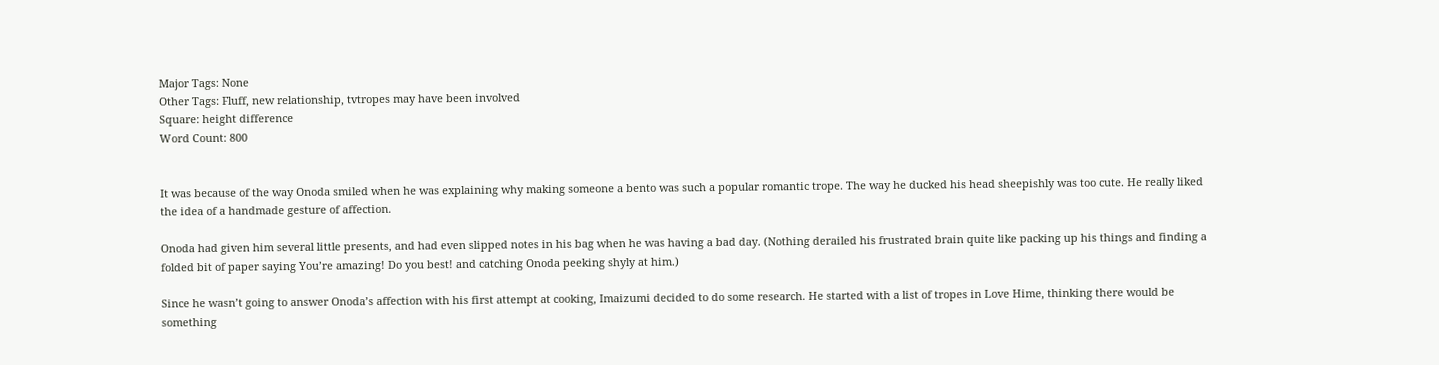Major Tags: None
Other Tags: Fluff, new relationship, tvtropes may have been involved
Square: height difference
Word Count: 800


It was because of the way Onoda smiled when he was explaining why making someone a bento was such a popular romantic trope. The way he ducked his head sheepishly was too cute. He really liked the idea of a handmade gesture of affection.

Onoda had given him several little presents, and had even slipped notes in his bag when he was having a bad day. (Nothing derailed his frustrated brain quite like packing up his things and finding a folded bit of paper saying You’re amazing! Do you best! and catching Onoda peeking shyly at him.)

Since he wasn’t going to answer Onoda’s affection with his first attempt at cooking, Imaizumi decided to do some research. He started with a list of tropes in Love Hime, thinking there would be something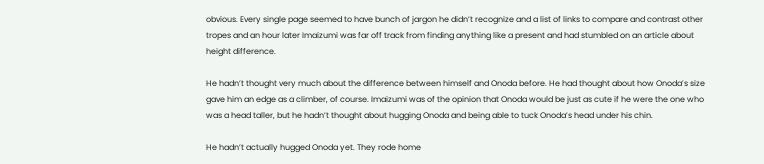obvious. Every single page seemed to have bunch of jargon he didn’t recognize and a list of links to compare and contrast other tropes and an hour later Imaizumi was far off track from finding anything like a present and had stumbled on an article about height difference.

He hadn’t thought very much about the difference between himself and Onoda before. He had thought about how Onoda’s size gave him an edge as a climber, of course. Imaizumi was of the opinion that Onoda would be just as cute if he were the one who was a head taller, but he hadn’t thought about hugging Onoda and being able to tuck Onoda’s head under his chin.

He hadn’t actually hugged Onoda yet. They rode home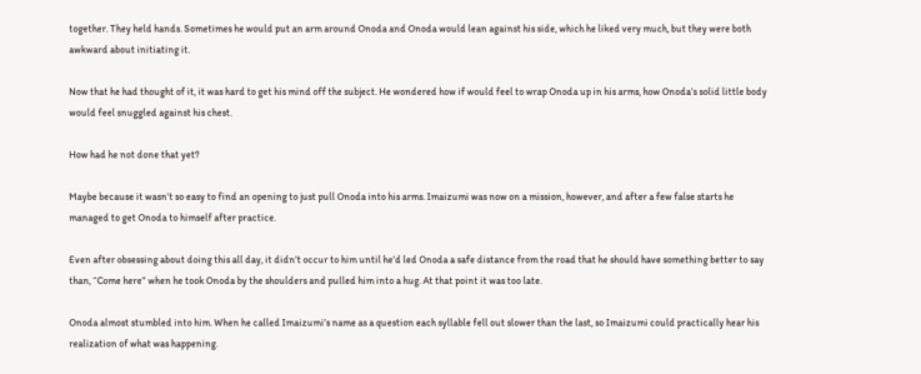together. They held hands. Sometimes he would put an arm around Onoda and Onoda would lean against his side, which he liked very much, but they were both awkward about initiating it.

Now that he had thought of it, it was hard to get his mind off the subject. He wondered how if would feel to wrap Onoda up in his arms, how Onoda’s solid little body would feel snuggled against his chest.

How had he not done that yet?

Maybe because it wasn’t so easy to find an opening to just pull Onoda into his arms. Imaizumi was now on a mission, however, and after a few false starts he managed to get Onoda to himself after practice.

Even after obsessing about doing this all day, it didn’t occur to him until he’d led Onoda a safe distance from the road that he should have something better to say than, “Come here” when he took Onoda by the shoulders and pulled him into a hug. At that point it was too late.

Onoda almost stumbled into him. When he called Imaizumi’s name as a question each syllable fell out slower than the last, so Imaizumi could practically hear his realization of what was happening.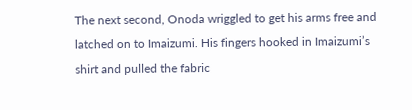The next second, Onoda wriggled to get his arms free and latched on to Imaizumi. His fingers hooked in Imaizumi’s shirt and pulled the fabric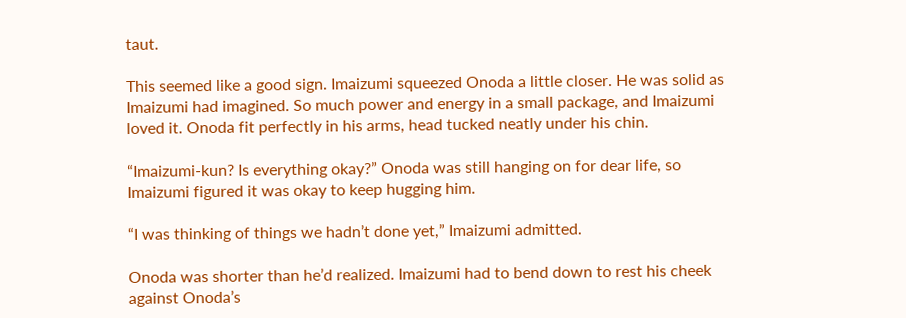taut.

This seemed like a good sign. Imaizumi squeezed Onoda a little closer. He was solid as Imaizumi had imagined. So much power and energy in a small package, and Imaizumi loved it. Onoda fit perfectly in his arms, head tucked neatly under his chin.

“Imaizumi-kun? Is everything okay?” Onoda was still hanging on for dear life, so Imaizumi figured it was okay to keep hugging him.

“I was thinking of things we hadn’t done yet,” Imaizumi admitted.

Onoda was shorter than he’d realized. Imaizumi had to bend down to rest his cheek against Onoda’s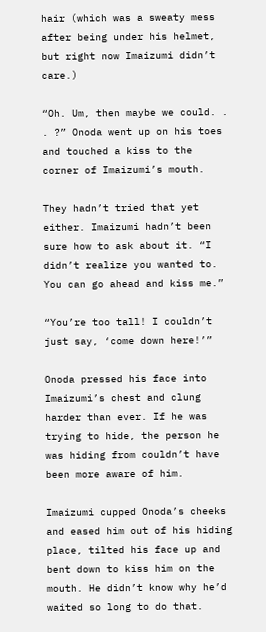hair (which was a sweaty mess after being under his helmet, but right now Imaizumi didn’t care.)

“Oh. Um, then maybe we could. . . ?” Onoda went up on his toes and touched a kiss to the corner of Imaizumi’s mouth.

They hadn’t tried that yet either. Imaizumi hadn’t been sure how to ask about it. “I didn’t realize you wanted to. You can go ahead and kiss me.”

“You’re too tall! I couldn’t just say, ‘come down here!’”

Onoda pressed his face into Imaizumi’s chest and clung harder than ever. If he was trying to hide, the person he was hiding from couldn’t have been more aware of him.

Imaizumi cupped Onoda’s cheeks and eased him out of his hiding place, tilted his face up and bent down to kiss him on the mouth. He didn’t know why he’d waited so long to do that.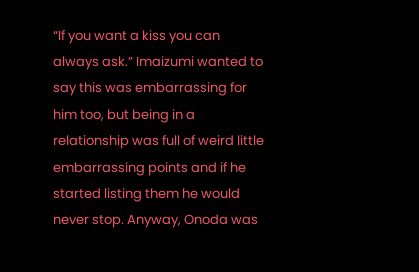“If you want a kiss you can always ask.” Imaizumi wanted to say this was embarrassing for him too, but being in a relationship was full of weird little embarrassing points and if he started listing them he would never stop. Anyway, Onoda was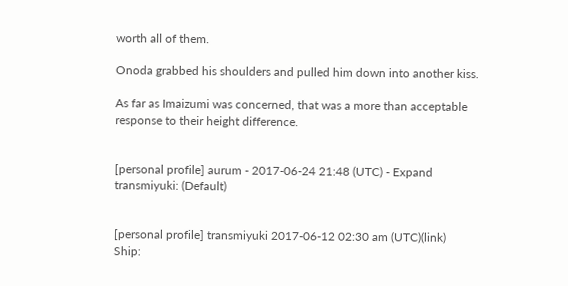worth all of them.

Onoda grabbed his shoulders and pulled him down into another kiss.

As far as Imaizumi was concerned, that was a more than acceptable response to their height difference.


[personal profile] aurum - 2017-06-24 21:48 (UTC) - Expand
transmiyuki: (Default)


[personal profile] transmiyuki 2017-06-12 02:30 am (UTC)(link)
Ship: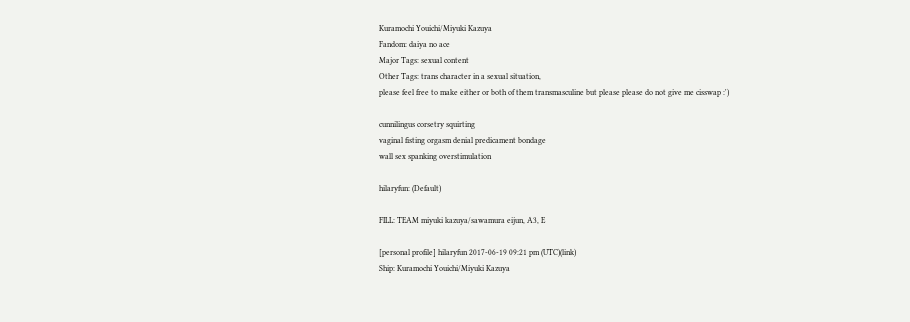Kuramochi Youichi/Miyuki Kazuya
Fandom: daiya no ace
Major Tags: sexual content
Other Tags: trans character in a sexual situation,
please feel free to make either or both of them transmasculine but please please do not give me cisswap :')

cunnilingus corsetry squirting
vaginal fisting orgasm denial predicament bondage
wall sex spanking overstimulation

hilaryfun: (Default)

FILL: TEAM miyuki kazuya/sawamura eijun, A3, E

[personal profile] hilaryfun 2017-06-19 09:21 pm (UTC)(link)
Ship: Kuramochi Youichi/Miyuki Kazuya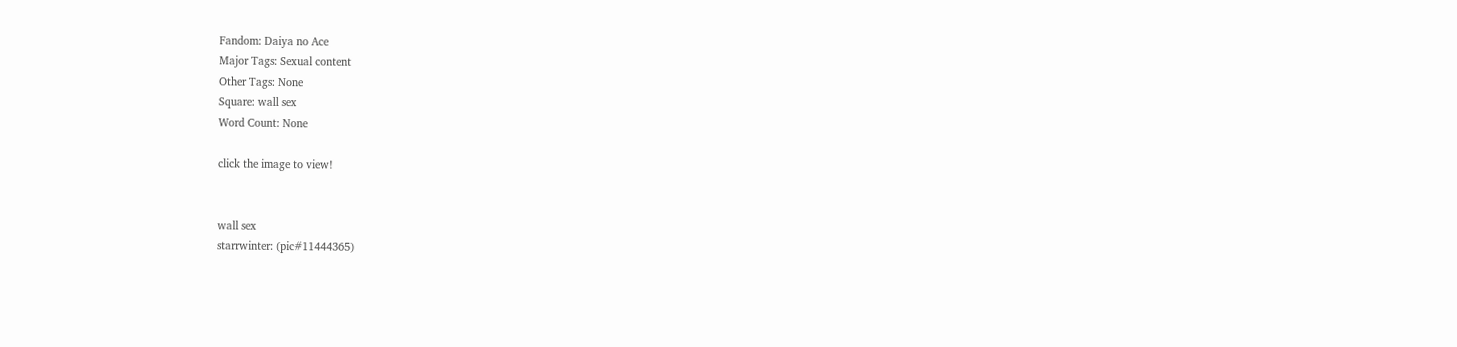Fandom: Daiya no Ace
Major Tags: Sexual content
Other Tags: None
Square: wall sex
Word Count: None

click the image to view!


wall sex
starrwinter: (pic#11444365)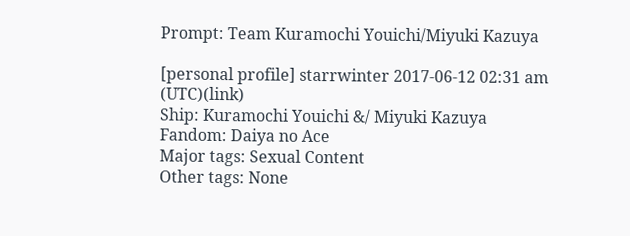Prompt: Team Kuramochi Youichi/Miyuki Kazuya

[personal profile] starrwinter 2017-06-12 02:31 am (UTC)(link)
Ship: Kuramochi Youichi &/ Miyuki Kazuya
Fandom: Daiya no Ace
Major tags: Sexual Content
Other tags: None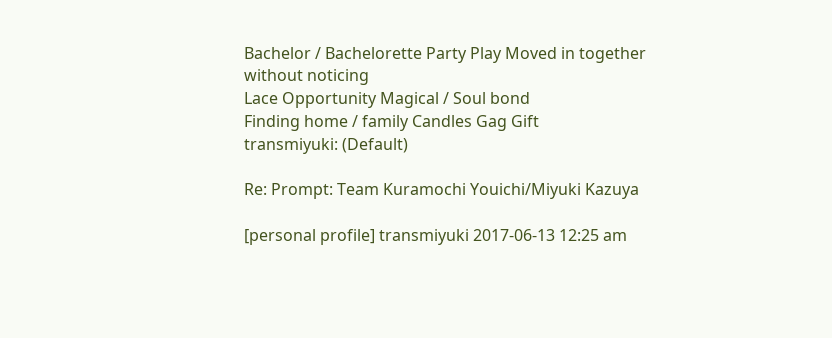Bachelor / Bachelorette Party Play Moved in together without noticing
Lace Opportunity Magical / Soul bond
Finding home / family Candles Gag Gift
transmiyuki: (Default)

Re: Prompt: Team Kuramochi Youichi/Miyuki Kazuya

[personal profile] transmiyuki 2017-06-13 12:25 am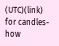(UTC)(link)
for candles- how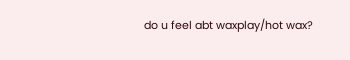do u feel abt waxplay/hot wax?